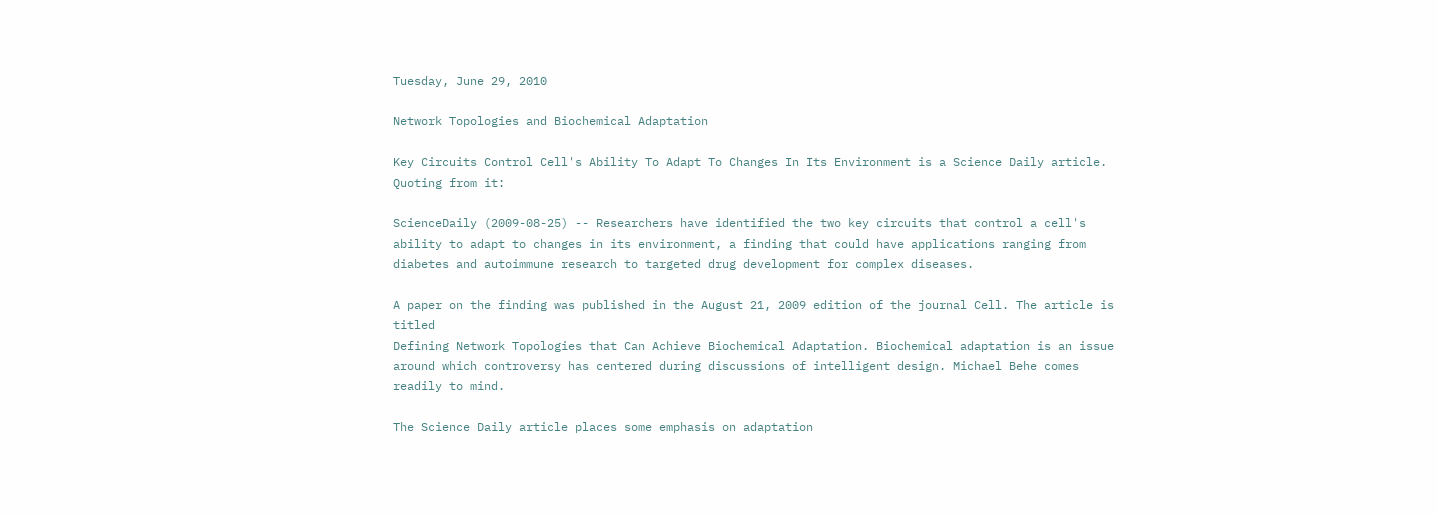Tuesday, June 29, 2010

Network Topologies and Biochemical Adaptation

Key Circuits Control Cell's Ability To Adapt To Changes In Its Environment is a Science Daily article. Quoting from it:

ScienceDaily (2009-08-25) -- Researchers have identified the two key circuits that control a cell's ability to adapt to changes in its environment, a finding that could have applications ranging from diabetes and autoimmune research to targeted drug development for complex diseases.

A paper on the finding was published in the August 21, 2009 edition of the journal Cell. The article is titled
Defining Network Topologies that Can Achieve Biochemical Adaptation. Biochemical adaptation is an issue around which controversy has centered during discussions of intelligent design. Michael Behe comes readily to mind.

The Science Daily article places some emphasis on adaptation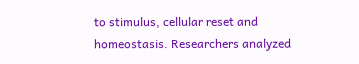to stimulus, cellular reset and homeostasis. Researchers analyzed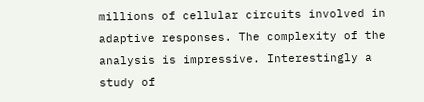millions of cellular circuits involved in adaptive responses. The complexity of the analysis is impressive. Interestingly a study of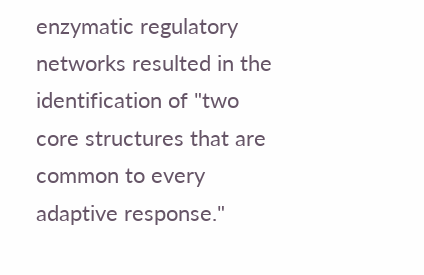enzymatic regulatory networks resulted in the identification of "two core structures that are common to every adaptive response."